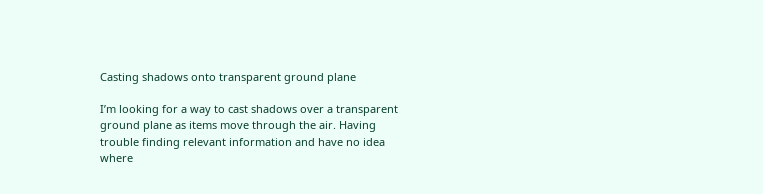Casting shadows onto transparent ground plane

I’m looking for a way to cast shadows over a transparent ground plane as items move through the air. Having trouble finding relevant information and have no idea where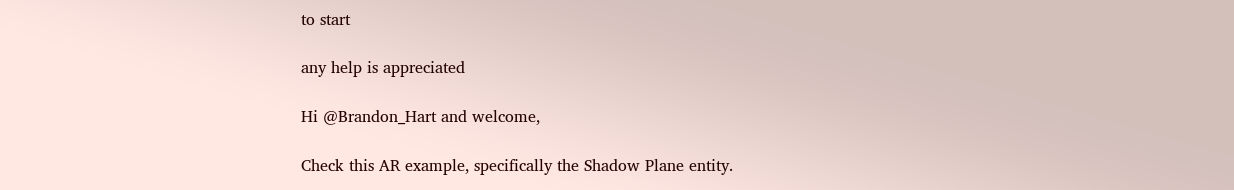to start

any help is appreciated

Hi @Brandon_Hart and welcome,

Check this AR example, specifically the Shadow Plane entity.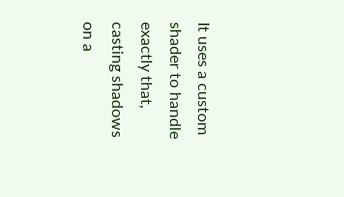It uses a custom shader to handle exactly that, casting shadows on a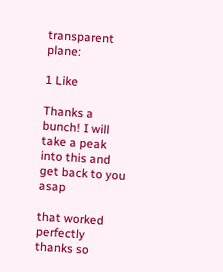transparent plane:

1 Like

Thanks a bunch! I will take a peak into this and get back to you asap

that worked perfectly
thanks so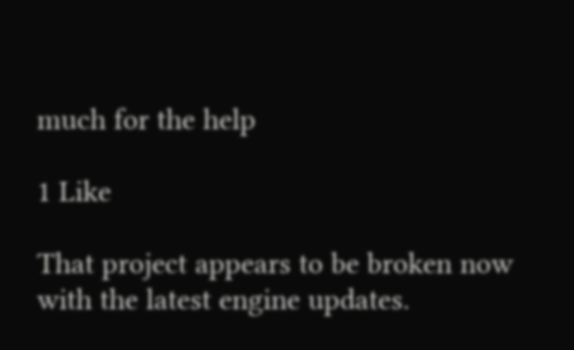much for the help

1 Like

That project appears to be broken now with the latest engine updates.